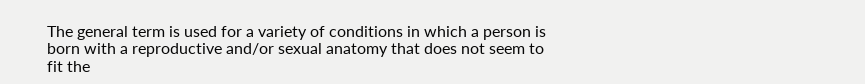The general term is used for a variety of conditions in which a person is born with a reproductive and/or sexual anatomy that does not seem to fit the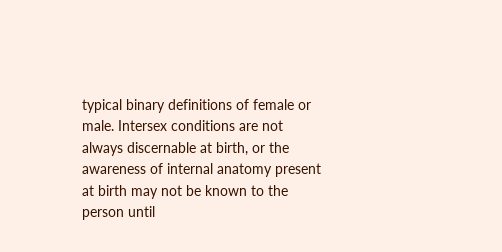typical binary definitions of female or male. Intersex conditions are not always discernable at birth, or the awareness of internal anatomy present at birth may not be known to the person until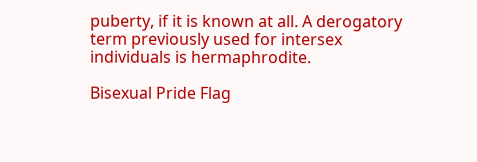puberty, if it is known at all. A derogatory term previously used for intersex individuals is hermaphrodite.

Bisexual Pride Flag